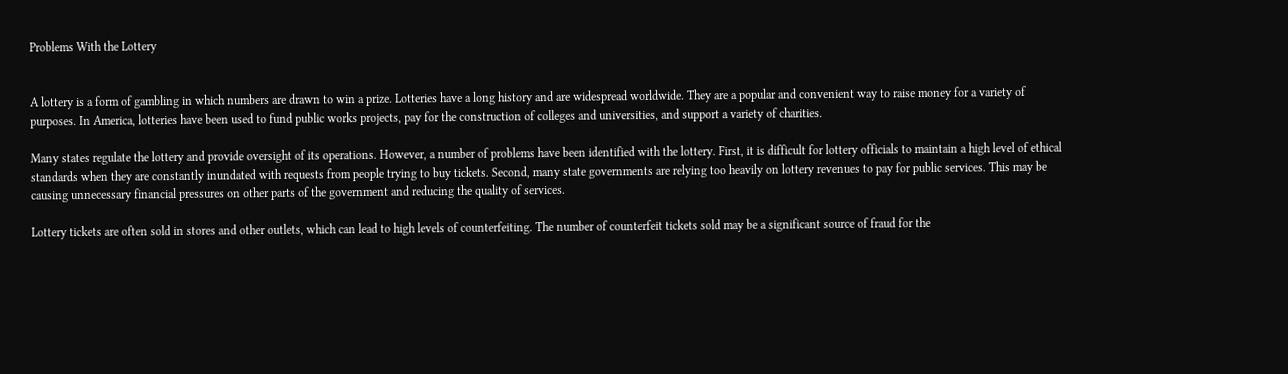Problems With the Lottery


A lottery is a form of gambling in which numbers are drawn to win a prize. Lotteries have a long history and are widespread worldwide. They are a popular and convenient way to raise money for a variety of purposes. In America, lotteries have been used to fund public works projects, pay for the construction of colleges and universities, and support a variety of charities.

Many states regulate the lottery and provide oversight of its operations. However, a number of problems have been identified with the lottery. First, it is difficult for lottery officials to maintain a high level of ethical standards when they are constantly inundated with requests from people trying to buy tickets. Second, many state governments are relying too heavily on lottery revenues to pay for public services. This may be causing unnecessary financial pressures on other parts of the government and reducing the quality of services.

Lottery tickets are often sold in stores and other outlets, which can lead to high levels of counterfeiting. The number of counterfeit tickets sold may be a significant source of fraud for the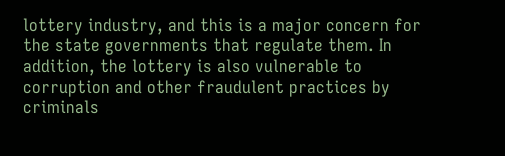lottery industry, and this is a major concern for the state governments that regulate them. In addition, the lottery is also vulnerable to corruption and other fraudulent practices by criminals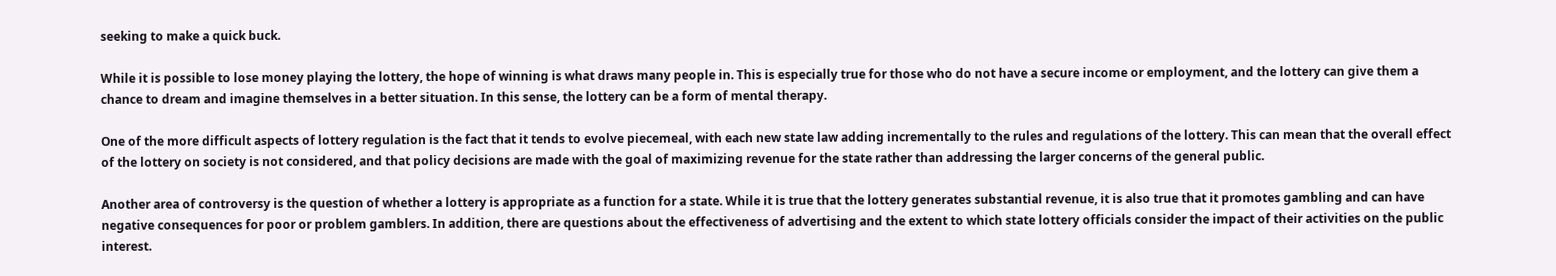seeking to make a quick buck.

While it is possible to lose money playing the lottery, the hope of winning is what draws many people in. This is especially true for those who do not have a secure income or employment, and the lottery can give them a chance to dream and imagine themselves in a better situation. In this sense, the lottery can be a form of mental therapy.

One of the more difficult aspects of lottery regulation is the fact that it tends to evolve piecemeal, with each new state law adding incrementally to the rules and regulations of the lottery. This can mean that the overall effect of the lottery on society is not considered, and that policy decisions are made with the goal of maximizing revenue for the state rather than addressing the larger concerns of the general public.

Another area of controversy is the question of whether a lottery is appropriate as a function for a state. While it is true that the lottery generates substantial revenue, it is also true that it promotes gambling and can have negative consequences for poor or problem gamblers. In addition, there are questions about the effectiveness of advertising and the extent to which state lottery officials consider the impact of their activities on the public interest.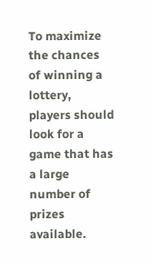To maximize the chances of winning a lottery, players should look for a game that has a large number of prizes available.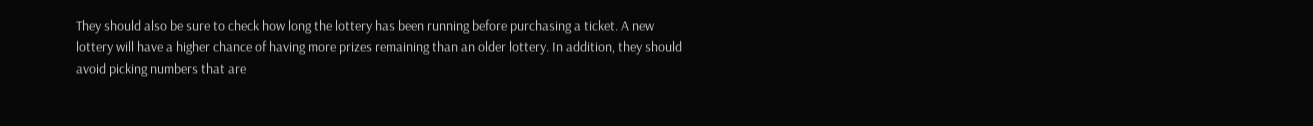They should also be sure to check how long the lottery has been running before purchasing a ticket. A new lottery will have a higher chance of having more prizes remaining than an older lottery. In addition, they should avoid picking numbers that are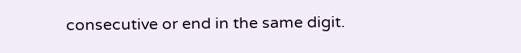consecutive or end in the same digit.